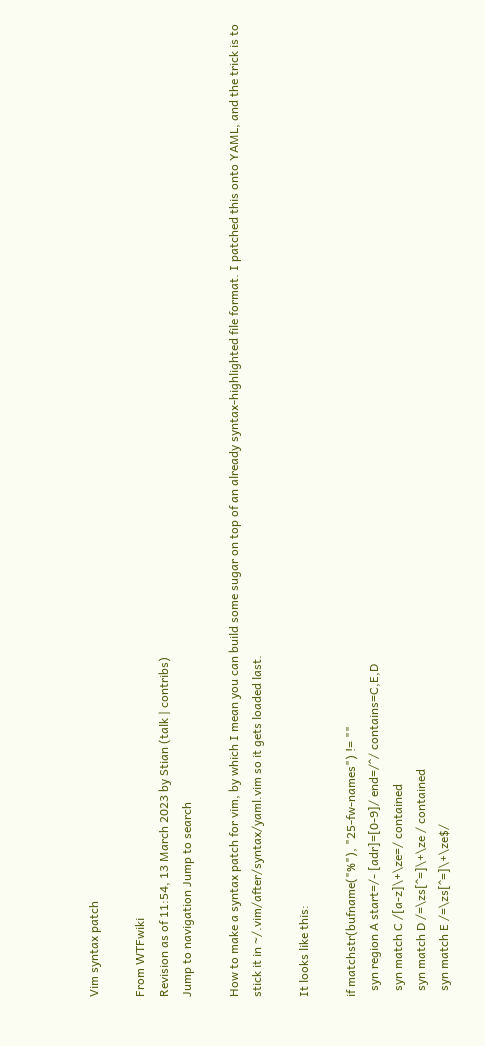Vim syntax patch

From WTFwiki
Revision as of 11:54, 13 March 2023 by Stian (talk | contribs)
Jump to navigation Jump to search

How to make a syntax patch for vim, by which I mean you can build some sugar on top of an already syntax-highlighted file format. I patched this onto YAML, and the trick is to stick it in ~/.vim/after/syntax/yaml.vim so it gets loaded last.

It looks like this:

if matchstr(bufname("%"), "25-fw-names") != ""
  syn region A start=/- [adr]=[0-9]/ end=/^/ contains=C,E,D
  syn match C /[a-z]\+\ze=/ contained
  syn match D /=\zs[^=]\+\ze / contained
  syn match E /=\zs[^=]\+\ze$/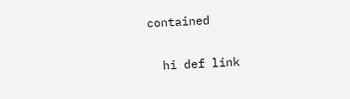contained

  hi def link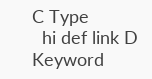C Type
  hi def link D Keyword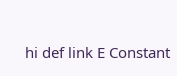hi def link E Constant